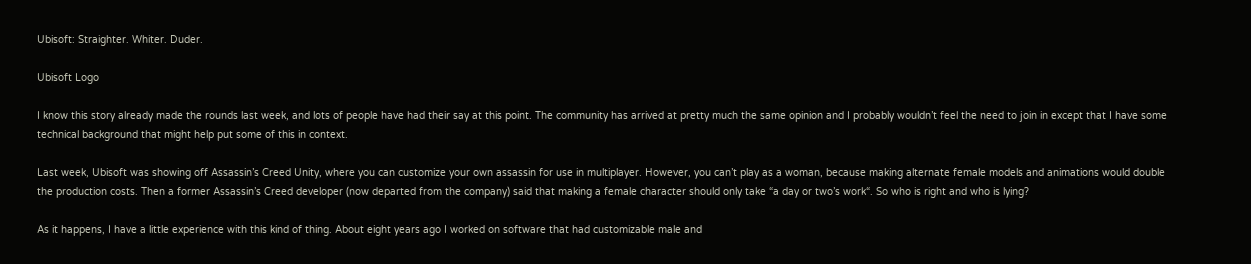Ubisoft: Straighter. Whiter. Duder.

Ubisoft Logo

I know this story already made the rounds last week, and lots of people have had their say at this point. The community has arrived at pretty much the same opinion and I probably wouldn’t feel the need to join in except that I have some technical background that might help put some of this in context.

Last week, Ubisoft was showing off Assassin’s Creed Unity, where you can customize your own assassin for use in multiplayer. However, you can’t play as a woman, because making alternate female models and animations would double the production costs. Then a former Assassin’s Creed developer (now departed from the company) said that making a female character should only take “a day or two’s work“. So who is right and who is lying?

As it happens, I have a little experience with this kind of thing. About eight years ago I worked on software that had customizable male and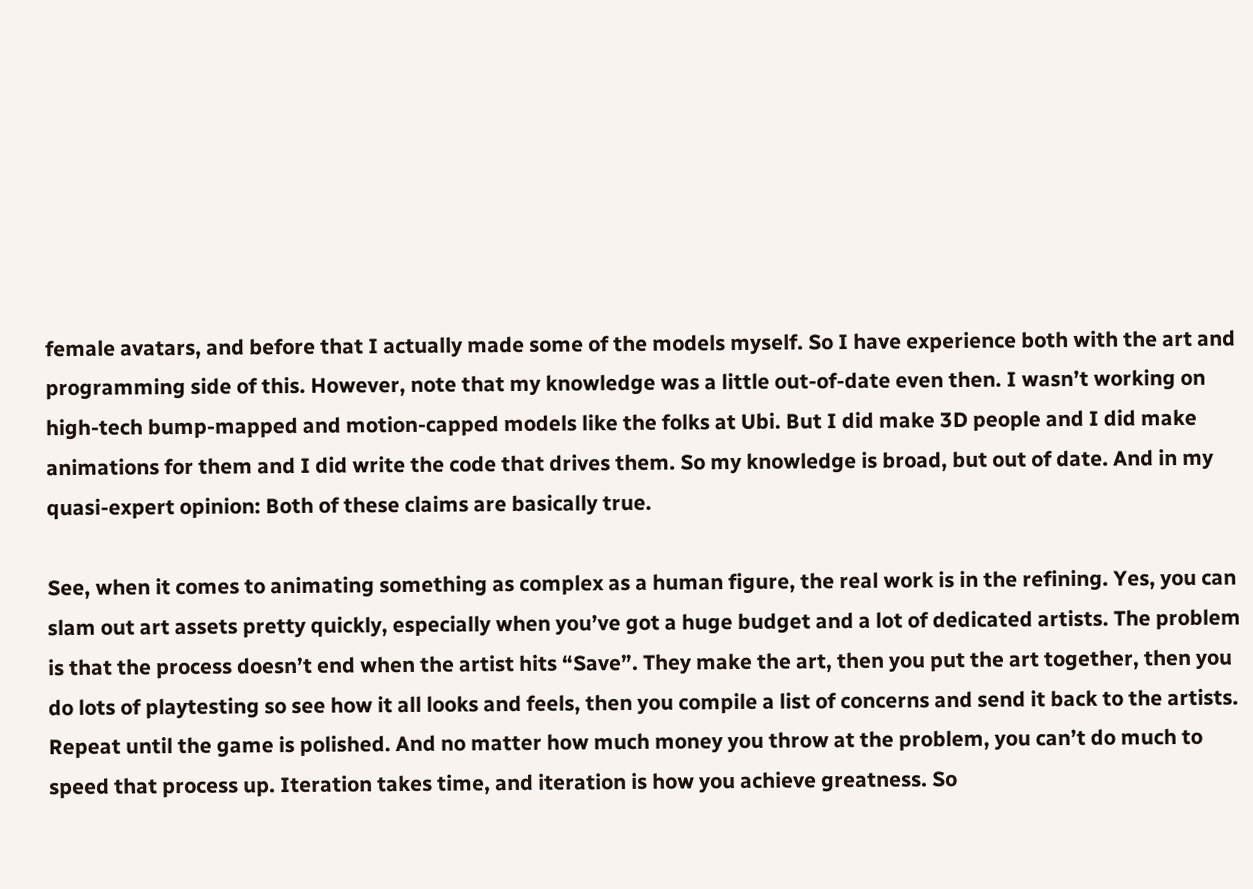female avatars, and before that I actually made some of the models myself. So I have experience both with the art and programming side of this. However, note that my knowledge was a little out-of-date even then. I wasn’t working on high-tech bump-mapped and motion-capped models like the folks at Ubi. But I did make 3D people and I did make animations for them and I did write the code that drives them. So my knowledge is broad, but out of date. And in my quasi-expert opinion: Both of these claims are basically true.

See, when it comes to animating something as complex as a human figure, the real work is in the refining. Yes, you can slam out art assets pretty quickly, especially when you’ve got a huge budget and a lot of dedicated artists. The problem is that the process doesn’t end when the artist hits “Save”. They make the art, then you put the art together, then you do lots of playtesting so see how it all looks and feels, then you compile a list of concerns and send it back to the artists. Repeat until the game is polished. And no matter how much money you throw at the problem, you can’t do much to speed that process up. Iteration takes time, and iteration is how you achieve greatness. So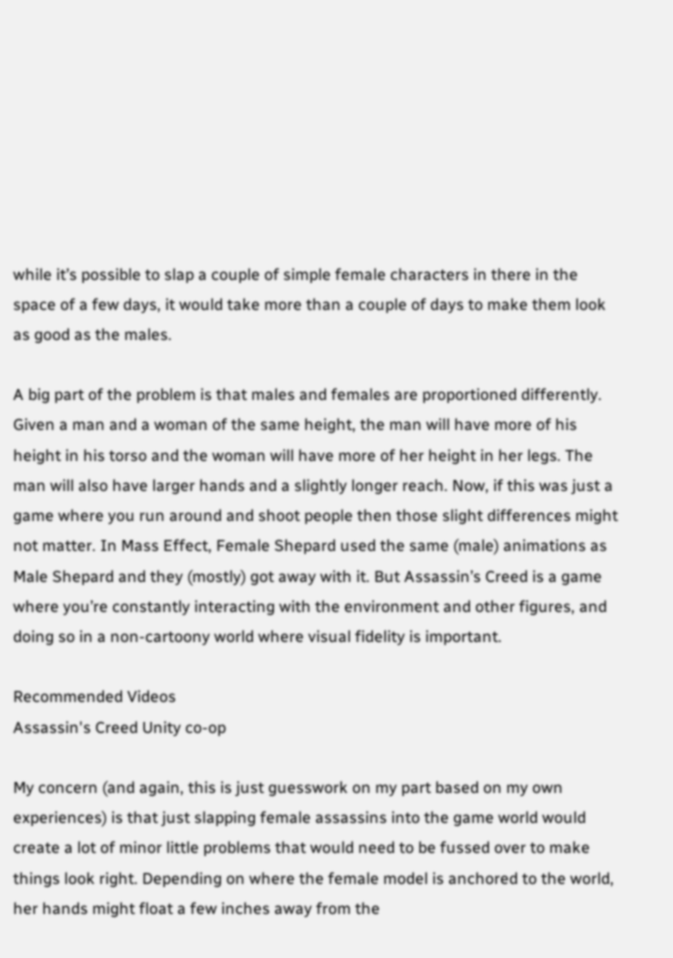while it’s possible to slap a couple of simple female characters in there in the space of a few days, it would take more than a couple of days to make them look as good as the males.

A big part of the problem is that males and females are proportioned differently. Given a man and a woman of the same height, the man will have more of his height in his torso and the woman will have more of her height in her legs. The man will also have larger hands and a slightly longer reach. Now, if this was just a game where you run around and shoot people then those slight differences might not matter. In Mass Effect, Female Shepard used the same (male) animations as Male Shepard and they (mostly) got away with it. But Assassin’s Creed is a game where you’re constantly interacting with the environment and other figures, and doing so in a non-cartoony world where visual fidelity is important.

Recommended Videos
Assassin's Creed Unity co-op

My concern (and again, this is just guesswork on my part based on my own experiences) is that just slapping female assassins into the game world would create a lot of minor little problems that would need to be fussed over to make things look right. Depending on where the female model is anchored to the world, her hands might float a few inches away from the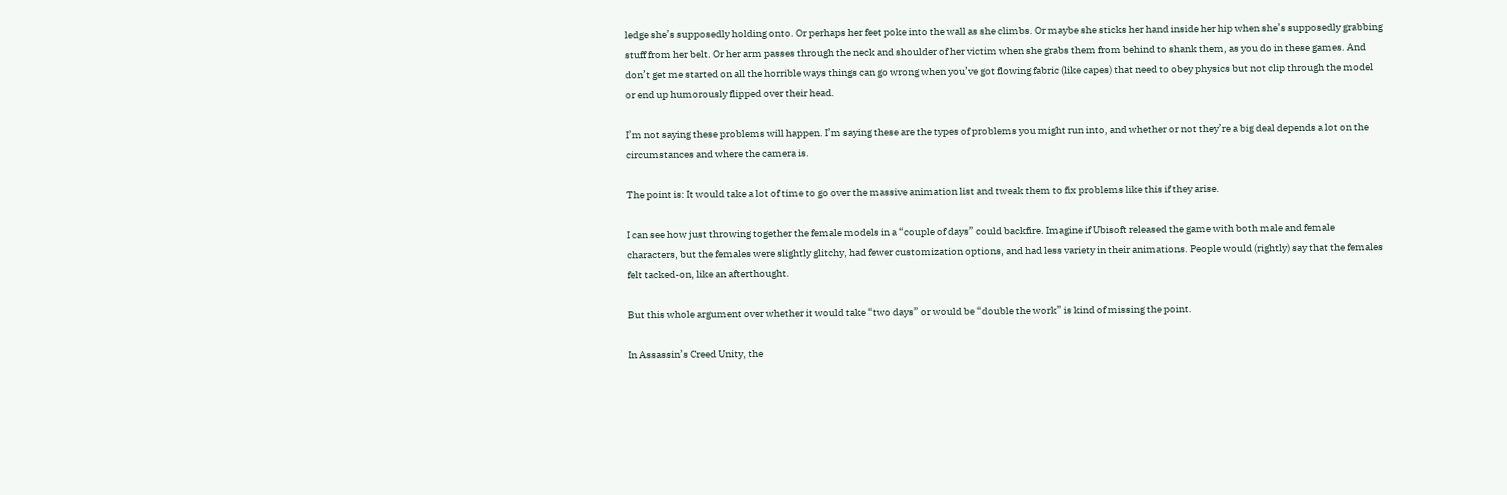ledge she’s supposedly holding onto. Or perhaps her feet poke into the wall as she climbs. Or maybe she sticks her hand inside her hip when she’s supposedly grabbing stuff from her belt. Or her arm passes through the neck and shoulder of her victim when she grabs them from behind to shank them, as you do in these games. And don’t get me started on all the horrible ways things can go wrong when you’ve got flowing fabric (like capes) that need to obey physics but not clip through the model or end up humorously flipped over their head.

I’m not saying these problems will happen. I’m saying these are the types of problems you might run into, and whether or not they’re a big deal depends a lot on the circumstances and where the camera is.

The point is: It would take a lot of time to go over the massive animation list and tweak them to fix problems like this if they arise.

I can see how just throwing together the female models in a “couple of days” could backfire. Imagine if Ubisoft released the game with both male and female characters, but the females were slightly glitchy, had fewer customization options, and had less variety in their animations. People would (rightly) say that the females felt tacked-on, like an afterthought.

But this whole argument over whether it would take “two days” or would be “double the work” is kind of missing the point.

In Assassin’s Creed Unity, the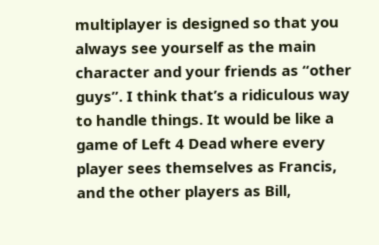multiplayer is designed so that you always see yourself as the main character and your friends as “other guys”. I think that’s a ridiculous way to handle things. It would be like a game of Left 4 Dead where every player sees themselves as Francis, and the other players as Bill,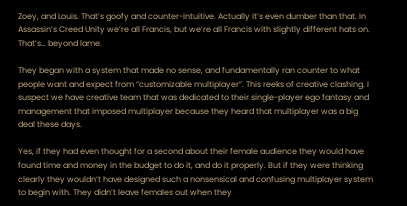Zoey, and Louis. That’s goofy and counter-intuitive. Actually it’s even dumber than that. In Assassin’s Creed Unity we’re all Francis, but we’re all Francis with slightly different hats on. That’s… beyond lame.

They began with a system that made no sense, and fundamentally ran counter to what people want and expect from “customizable multiplayer”. This reeks of creative clashing. I suspect we have creative team that was dedicated to their single-player ego fantasy and management that imposed multiplayer because they heard that multiplayer was a big deal these days.

Yes, if they had even thought for a second about their female audience they would have found time and money in the budget to do it, and do it properly. But if they were thinking clearly they wouldn’t have designed such a nonsensical and confusing multiplayer system to begin with. They didn’t leave females out when they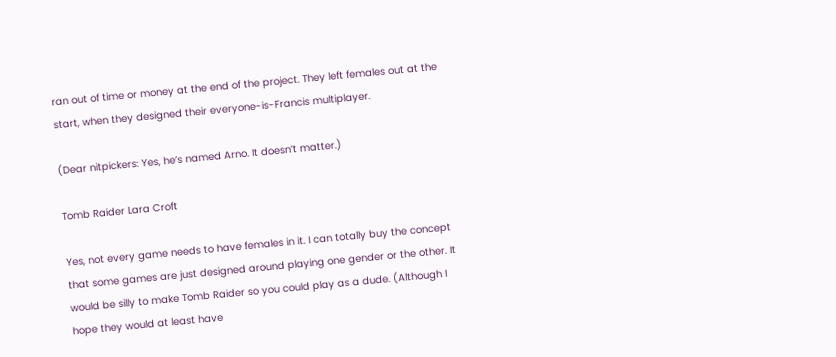ran out of time or money at the end of the project. They left females out at the start, when they designed their everyone-is-Francis multiplayer.

(Dear nitpickers: Yes, he’s named Arno. It doesn’t matter.)

Tomb Raider Lara Croft

Yes, not every game needs to have females in it. I can totally buy the concept that some games are just designed around playing one gender or the other. It would be silly to make Tomb Raider so you could play as a dude. (Although I hope they would at least have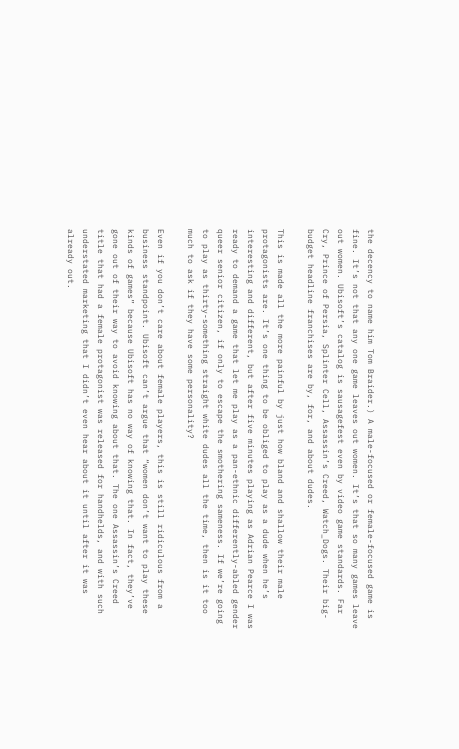the decency to name him Tom Braider.) A male-focused or female-focused game is fine. It’s not that any one game leaves out women. It’s that so many games leave out women. Ubisoft’s catalog is sausagefest even by video game standards. Far Cry, Prince of Persia, Splinter Cell, Assassin’s Creed, Watch_Dogs. Their big-budget headline franchises are by, for, and about dudes.

This is made all the more painful by just how bland and shallow their male protagonists are. It’s one thing to be obliged to play as a dude when he’s interesting and different, but after five minutes playing as Adrian Pearce I was ready to demand a game that let me play as a pan-ethnic differently-abled gender queer senior citizen, if only to escape the smothering sameness. If we’re going to play as thirty-something straight white dudes all the time, then is it too much to ask if they have some personality?

Even if you don’t care about female players, this is still ridiculous from a business standpoint. Ubisoft can’t argue that “women don’t want to play these kinds of games” because Ubisoft has no way of knowing that. In fact, they’ve gone out of their way to avoid knowing about that. The one Assassin’s Creed title that had a female protagonist was released for handhelds, and with such understated marketing that I didn’t even hear about it until after it was already out.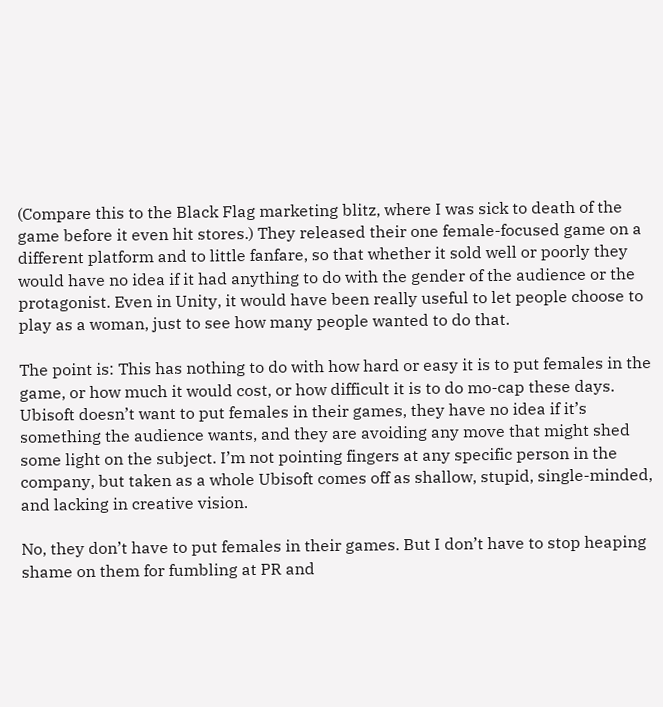(Compare this to the Black Flag marketing blitz, where I was sick to death of the game before it even hit stores.) They released their one female-focused game on a different platform and to little fanfare, so that whether it sold well or poorly they would have no idea if it had anything to do with the gender of the audience or the protagonist. Even in Unity, it would have been really useful to let people choose to play as a woman, just to see how many people wanted to do that.

The point is: This has nothing to do with how hard or easy it is to put females in the game, or how much it would cost, or how difficult it is to do mo-cap these days. Ubisoft doesn’t want to put females in their games, they have no idea if it’s something the audience wants, and they are avoiding any move that might shed some light on the subject. I’m not pointing fingers at any specific person in the company, but taken as a whole Ubisoft comes off as shallow, stupid, single-minded, and lacking in creative vision.

No, they don’t have to put females in their games. But I don’t have to stop heaping shame on them for fumbling at PR and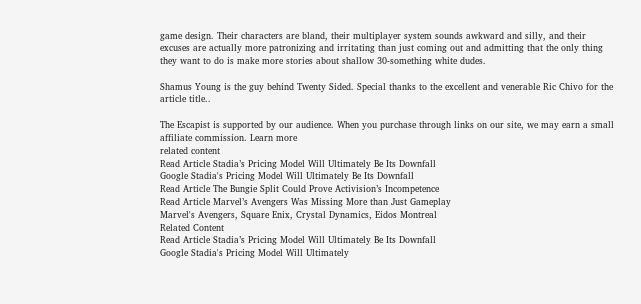game design. Their characters are bland, their multiplayer system sounds awkward and silly, and their excuses are actually more patronizing and irritating than just coming out and admitting that the only thing they want to do is make more stories about shallow 30-something white dudes.

Shamus Young is the guy behind Twenty Sided. Special thanks to the excellent and venerable Ric Chivo for the article title..

The Escapist is supported by our audience. When you purchase through links on our site, we may earn a small affiliate commission. Learn more
related content
Read Article Stadia’s Pricing Model Will Ultimately Be Its Downfall
Google Stadia's Pricing Model Will Ultimately Be Its Downfall
Read Article The Bungie Split Could Prove Activision’s Incompetence
Read Article Marvel’s Avengers Was Missing More than Just Gameplay
Marvel's Avengers, Square Enix, Crystal Dynamics, Eidos Montreal
Related Content
Read Article Stadia’s Pricing Model Will Ultimately Be Its Downfall
Google Stadia's Pricing Model Will Ultimately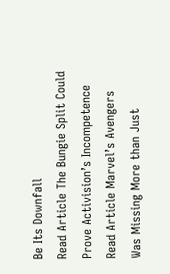Be Its Downfall
Read Article The Bungie Split Could Prove Activision’s Incompetence
Read Article Marvel’s Avengers Was Missing More than Just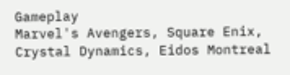Gameplay
Marvel's Avengers, Square Enix, Crystal Dynamics, Eidos Montreal